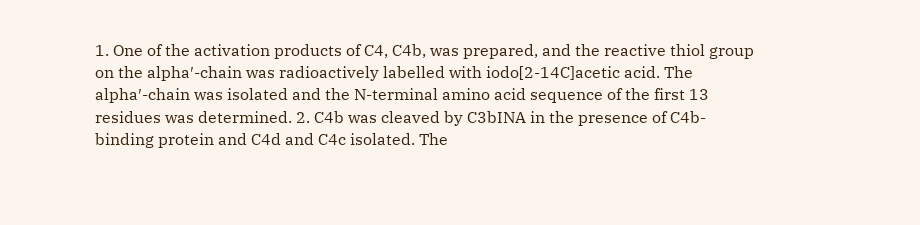1. One of the activation products of C4, C4b, was prepared, and the reactive thiol group on the alpha′-chain was radioactively labelled with iodo[2-14C]acetic acid. The alpha′-chain was isolated and the N-terminal amino acid sequence of the first 13 residues was determined. 2. C4b was cleaved by C3bINA in the presence of C4b-binding protein and C4d and C4c isolated. The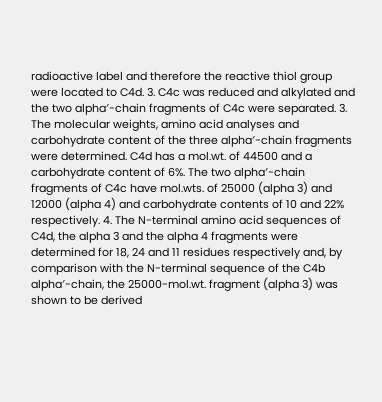radioactive label and therefore the reactive thiol group were located to C4d. 3. C4c was reduced and alkylated and the two alpha′-chain fragments of C4c were separated. 3. The molecular weights, amino acid analyses and carbohydrate content of the three alpha′-chain fragments were determined. C4d has a mol.wt. of 44500 and a carbohydrate content of 6%. The two alpha′-chain fragments of C4c have mol.wts. of 25000 (alpha 3) and 12000 (alpha 4) and carbohydrate contents of 10 and 22% respectively. 4. The N-terminal amino acid sequences of C4d, the alpha 3 and the alpha 4 fragments were determined for 18, 24 and 11 residues respectively and, by comparison with the N-terminal sequence of the C4b alpha′-chain, the 25000-mol.wt. fragment (alpha 3) was shown to be derived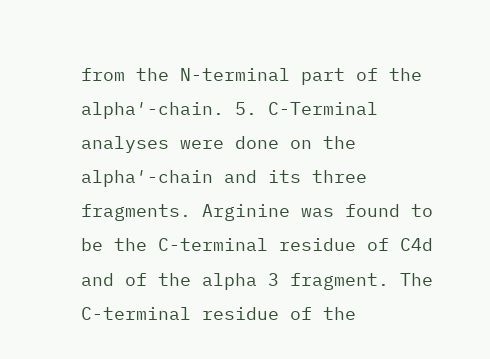from the N-terminal part of the alpha′-chain. 5. C-Terminal analyses were done on the alpha′-chain and its three fragments. Arginine was found to be the C-terminal residue of C4d and of the alpha 3 fragment. The C-terminal residue of the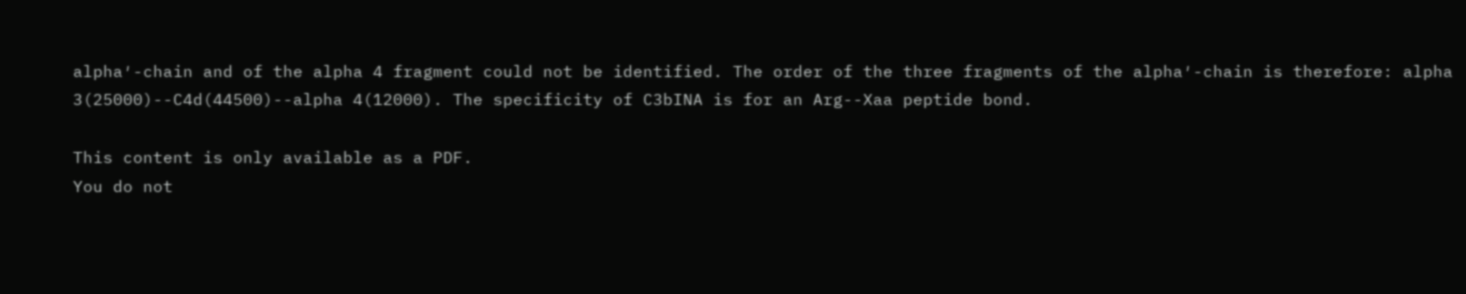alpha′-chain and of the alpha 4 fragment could not be identified. The order of the three fragments of the alpha′-chain is therefore: alpha 3(25000)--C4d(44500)--alpha 4(12000). The specificity of C3bINA is for an Arg--Xaa peptide bond.

This content is only available as a PDF.
You do not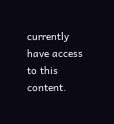currently have access to this content.